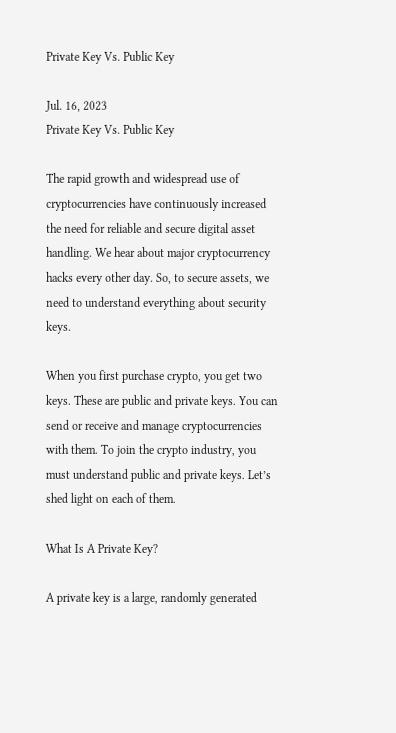Private Key Vs. Public Key

Jul. 16, 2023
Private Key Vs. Public Key

The rapid growth and widespread use of cryptocurrencies have continuously increased the need for reliable and secure digital asset handling. We hear about major cryptocurrency hacks every other day. So, to secure assets, we need to understand everything about security keys.

When you first purchase crypto, you get two keys. These are public and private keys. You can send or receive and manage cryptocurrencies with them. To join the crypto industry, you must understand public and private keys. Let’s shed light on each of them.

What Is A Private Key?

A private key is a large, randomly generated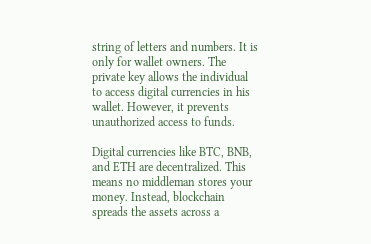string of letters and numbers. It is only for wallet owners. The private key allows the individual to access digital currencies in his wallet. However, it prevents unauthorized access to funds.

Digital currencies like BTC, BNB, and ETH are decentralized. This means no middleman stores your money. Instead, blockchain spreads the assets across a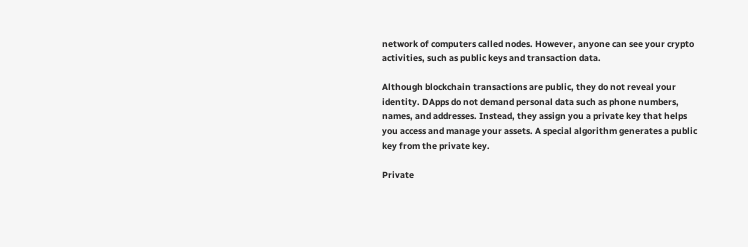network of computers called nodes. However, anyone can see your crypto activities, such as public keys and transaction data.

Although blockchain transactions are public, they do not reveal your identity. DApps do not demand personal data such as phone numbers, names, and addresses. Instead, they assign you a private key that helps you access and manage your assets. A special algorithm generates a public key from the private key.

Private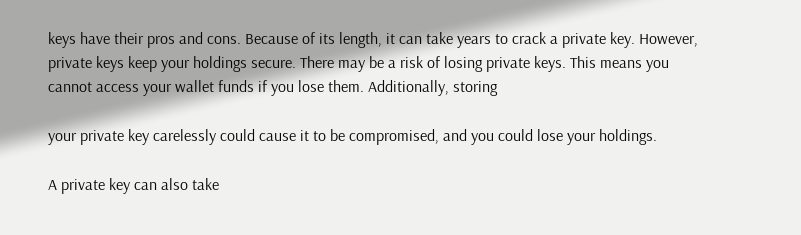keys have their pros and cons. Because of its length, it can take years to crack a private key. However, private keys keep your holdings secure. There may be a risk of losing private keys. This means you cannot access your wallet funds if you lose them. Additionally, storing

your private key carelessly could cause it to be compromised, and you could lose your holdings.

A private key can also take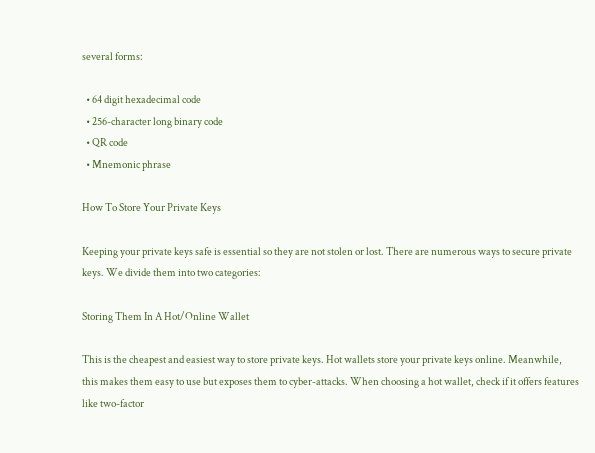several forms:

  • 64 digit hexadecimal code
  • 256-character long binary code
  • QR code
  • Mnemonic phrase

How To Store Your Private Keys

Keeping your private keys safe is essential so they are not stolen or lost. There are numerous ways to secure private keys. We divide them into two categories:

Storing Them In A Hot/Online Wallet

This is the cheapest and easiest way to store private keys. Hot wallets store your private keys online. Meanwhile, this makes them easy to use but exposes them to cyber-attacks. When choosing a hot wallet, check if it offers features like two-factor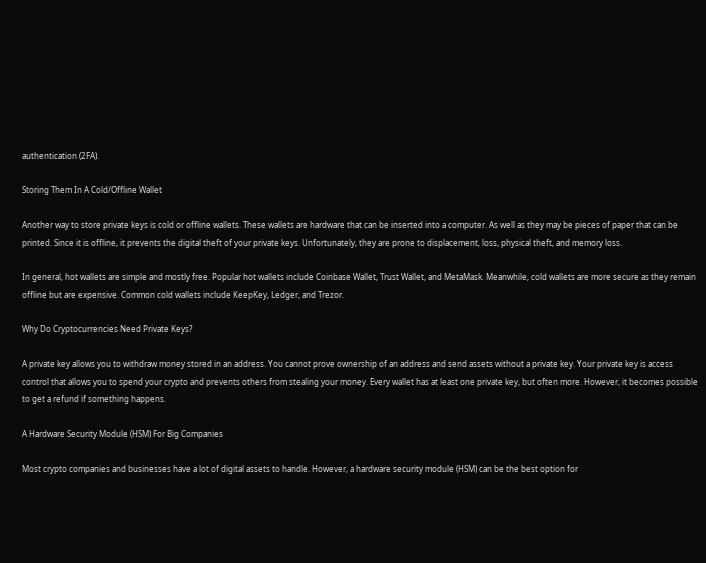authentication (2FA).

Storing Them In A Cold/Offline Wallet

Another way to store private keys is cold or offline wallets. These wallets are hardware that can be inserted into a computer. As well as they may be pieces of paper that can be printed. Since it is offline, it prevents the digital theft of your private keys. Unfortunately, they are prone to displacement, loss, physical theft, and memory loss.

In general, hot wallets are simple and mostly free. Popular hot wallets include Coinbase Wallet, Trust Wallet, and MetaMask. Meanwhile, cold wallets are more secure as they remain offline but are expensive. Common cold wallets include KeepKey, Ledger, and Trezor.

Why Do Cryptocurrencies Need Private Keys?

A private key allows you to withdraw money stored in an address. You cannot prove ownership of an address and send assets without a private key. Your private key is access control that allows you to spend your crypto and prevents others from stealing your money. Every wallet has at least one private key, but often more. However, it becomes possible to get a refund if something happens.

A Hardware Security Module (HSM) For Big Companies

Most crypto companies and businesses have a lot of digital assets to handle. However, a hardware security module (HSM) can be the best option for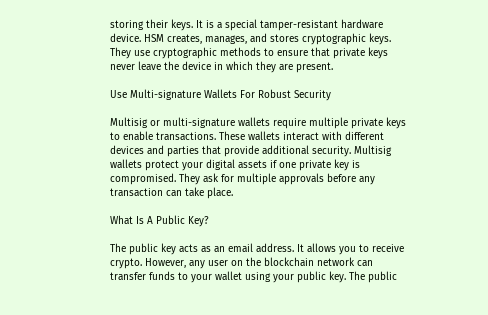storing their keys. It is a special tamper-resistant hardware device. HSM creates, manages, and stores cryptographic keys. They use cryptographic methods to ensure that private keys never leave the device in which they are present.

Use Multi-signature Wallets For Robust Security

Multisig or multi-signature wallets require multiple private keys to enable transactions. These wallets interact with different devices and parties that provide additional security. Multisig wallets protect your digital assets if one private key is compromised. They ask for multiple approvals before any transaction can take place.

What Is A Public Key?

The public key acts as an email address. It allows you to receive crypto. However, any user on the blockchain network can transfer funds to your wallet using your public key. The public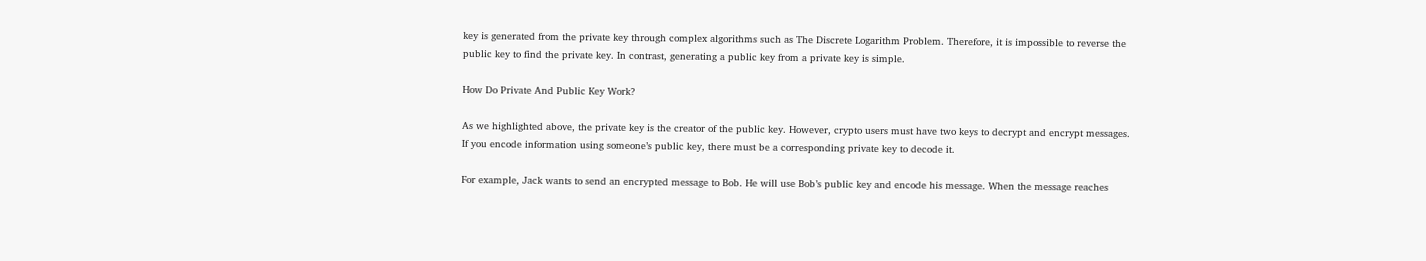key is generated from the private key through complex algorithms such as The Discrete Logarithm Problem. Therefore, it is impossible to reverse the public key to find the private key. In contrast, generating a public key from a private key is simple.

How Do Private And Public Key Work?

As we highlighted above, the private key is the creator of the public key. However, crypto users must have two keys to decrypt and encrypt messages. If you encode information using someone’s public key, there must be a corresponding private key to decode it.

For example, Jack wants to send an encrypted message to Bob. He will use Bob’s public key and encode his message. When the message reaches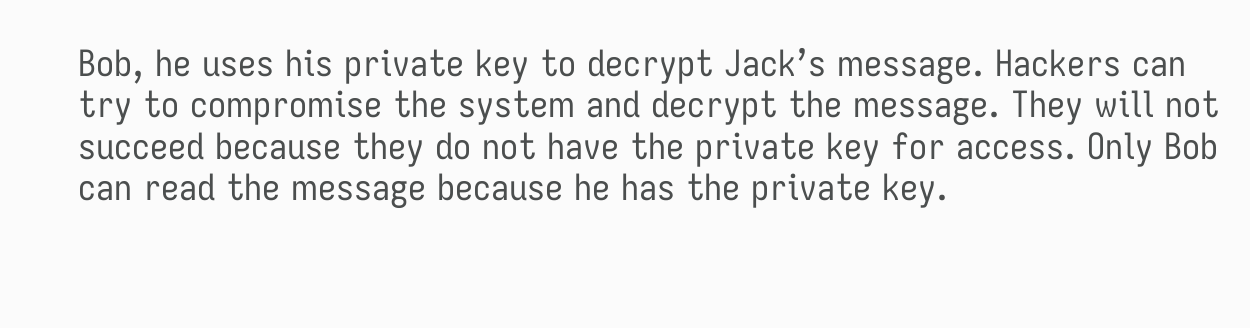Bob, he uses his private key to decrypt Jack’s message. Hackers can try to compromise the system and decrypt the message. They will not succeed because they do not have the private key for access. Only Bob can read the message because he has the private key.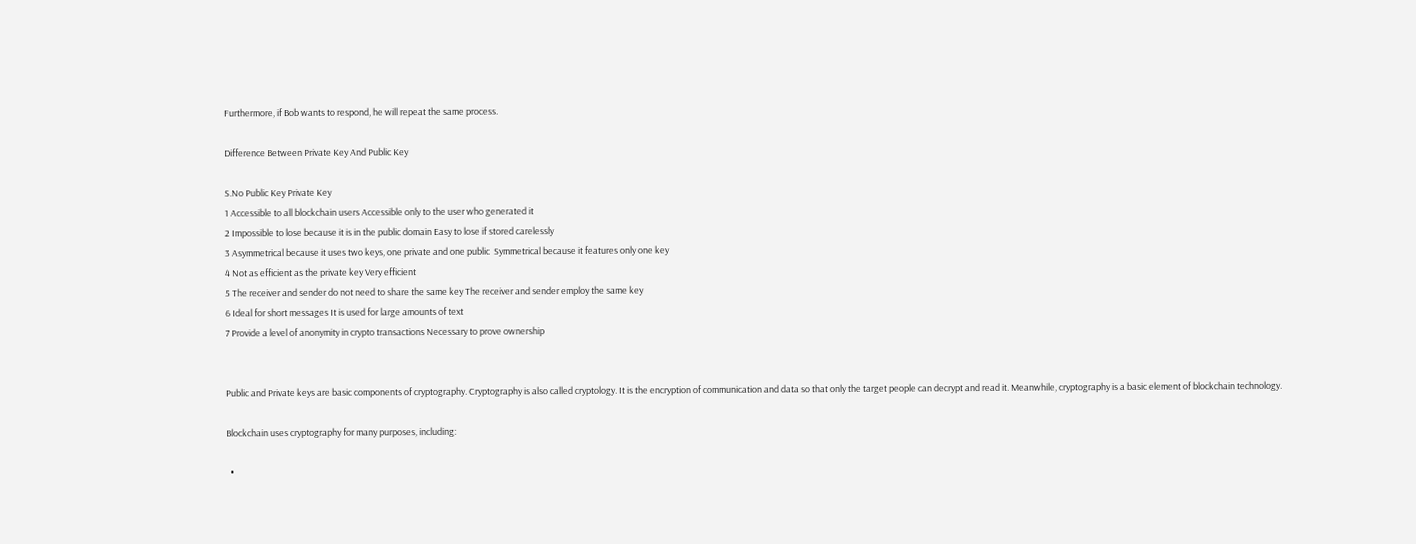Furthermore, if Bob wants to respond, he will repeat the same process.

Difference Between Private Key And Public Key

S.No Public Key Private Key
1 Accessible to all blockchain users Accessible only to the user who generated it
2 Impossible to lose because it is in the public domain Easy to lose if stored carelessly
3 Asymmetrical because it uses two keys, one private and one public  Symmetrical because it features only one key
4 Not as efficient as the private key Very efficient
5 The receiver and sender do not need to share the same key The receiver and sender employ the same key
6 Ideal for short messages It is used for large amounts of text
7 Provide a level of anonymity in crypto transactions Necessary to prove ownership


Public and Private keys are basic components of cryptography. Cryptography is also called cryptology. It is the encryption of communication and data so that only the target people can decrypt and read it. Meanwhile, cryptography is a basic element of blockchain technology.

Blockchain uses cryptography for many purposes, including:

  •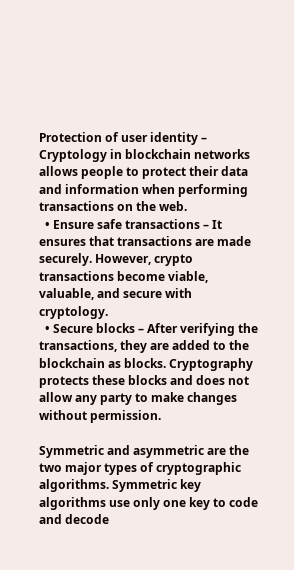Protection of user identity – Cryptology in blockchain networks allows people to protect their data and information when performing transactions on the web.
  • Ensure safe transactions – It ensures that transactions are made securely. However, crypto transactions become viable, valuable, and secure with cryptology.
  • Secure blocks – After verifying the transactions, they are added to the blockchain as blocks. Cryptography protects these blocks and does not allow any party to make changes without permission.

Symmetric and asymmetric are the two major types of cryptographic algorithms. Symmetric key algorithms use only one key to code and decode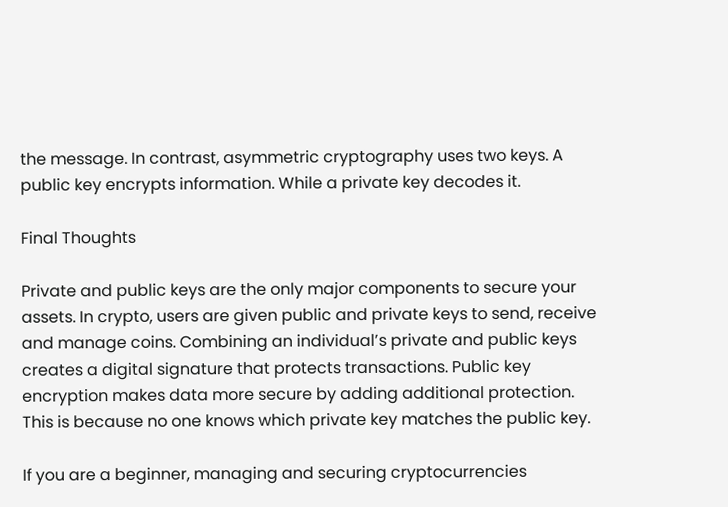the message. In contrast, asymmetric cryptography uses two keys. A public key encrypts information. While a private key decodes it.

Final Thoughts

Private and public keys are the only major components to secure your assets. In crypto, users are given public and private keys to send, receive and manage coins. Combining an individual’s private and public keys creates a digital signature that protects transactions. Public key encryption makes data more secure by adding additional protection. This is because no one knows which private key matches the public key.

If you are a beginner, managing and securing cryptocurrencies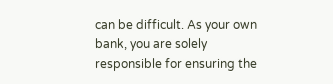can be difficult. As your own bank, you are solely responsible for ensuring the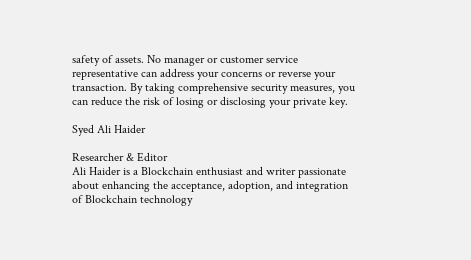safety of assets. No manager or customer service representative can address your concerns or reverse your transaction. By taking comprehensive security measures, you can reduce the risk of losing or disclosing your private key.

Syed Ali Haider

Researcher & Editor
Ali Haider is a Blockchain enthusiast and writer passionate about enhancing the acceptance, adoption, and integration of Blockchain technology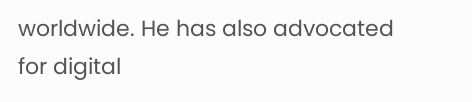worldwide. He has also advocated for digital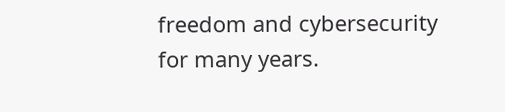freedom and cybersecurity for many years.